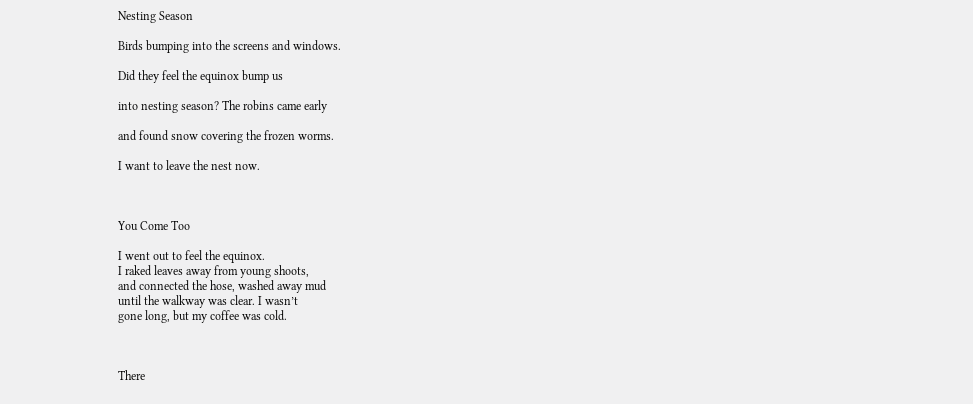Nesting Season

Birds bumping into the screens and windows.

Did they feel the equinox bump us

into nesting season? The robins came early

and found snow covering the frozen worms.

I want to leave the nest now.



You Come Too

I went out to feel the equinox.
I raked leaves away from young shoots,
and connected the hose, washed away mud
until the walkway was clear. I wasn’t
gone long, but my coffee was cold.



There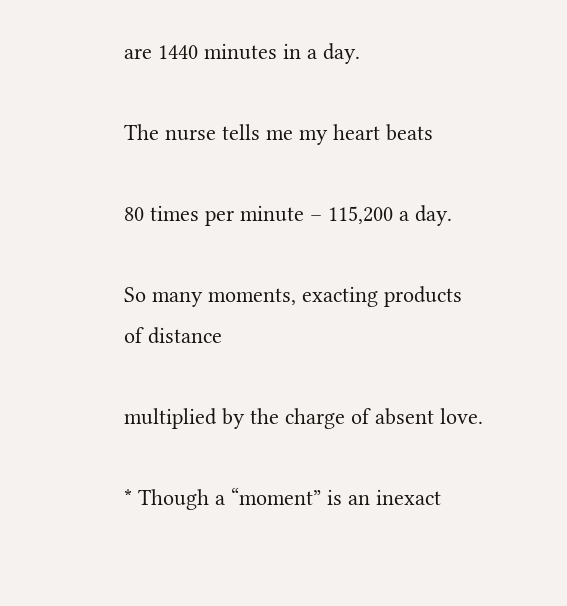are 1440 minutes in a day.

The nurse tells me my heart beats

80 times per minute – 115,200 a day.

So many moments, exacting products of distance

multiplied by the charge of absent love.

* Though a “moment” is an inexact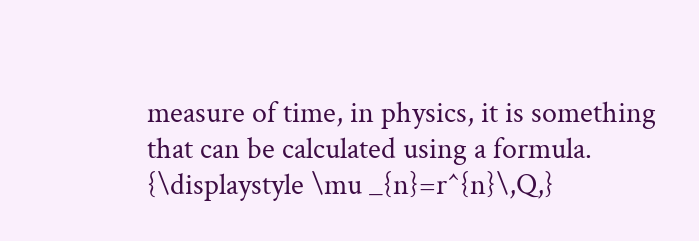measure of time, in physics, it is something that can be calculated using a formula.           {\displaystyle \mu _{n}=r^{n}\,Q,}